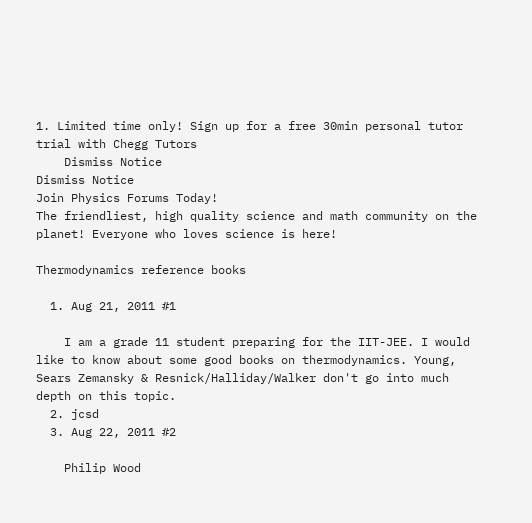1. Limited time only! Sign up for a free 30min personal tutor trial with Chegg Tutors
    Dismiss Notice
Dismiss Notice
Join Physics Forums Today!
The friendliest, high quality science and math community on the planet! Everyone who loves science is here!

Thermodynamics reference books

  1. Aug 21, 2011 #1

    I am a grade 11 student preparing for the IIT-JEE. I would like to know about some good books on thermodynamics. Young, Sears Zemansky & Resnick/Halliday/Walker don't go into much depth on this topic.
  2. jcsd
  3. Aug 22, 2011 #2

    Philip Wood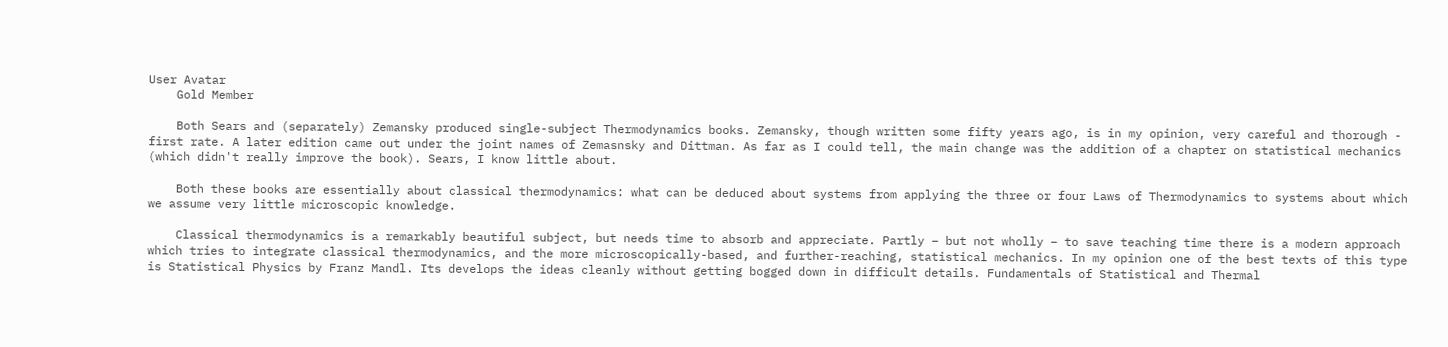User Avatar
    Gold Member

    Both Sears and (separately) Zemansky produced single-subject Thermodynamics books. Zemansky, though written some fifty years ago, is in my opinion, very careful and thorough - first rate. A later edition came out under the joint names of Zemasnsky and Dittman. As far as I could tell, the main change was the addition of a chapter on statistical mechanics (which didn't really improve the book). Sears, I know little about.

    Both these books are essentially about classical thermodynamics: what can be deduced about systems from applying the three or four Laws of Thermodynamics to systems about which we assume very little microscopic knowledge.

    Classical thermodynamics is a remarkably beautiful subject, but needs time to absorb and appreciate. Partly – but not wholly – to save teaching time there is a modern approach which tries to integrate classical thermodynamics, and the more microscopically-based, and further-reaching, statistical mechanics. In my opinion one of the best texts of this type is Statistical Physics by Franz Mandl. Its develops the ideas cleanly without getting bogged down in difficult details. Fundamentals of Statistical and Thermal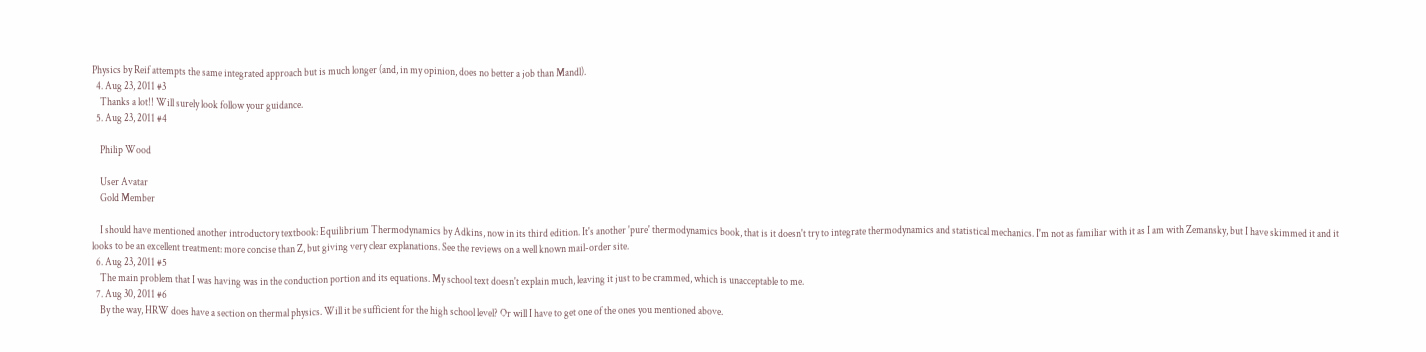Physics by Reif attempts the same integrated approach but is much longer (and, in my opinion, does no better a job than Mandl).
  4. Aug 23, 2011 #3
    Thanks a lot!! Will surely look follow your guidance.
  5. Aug 23, 2011 #4

    Philip Wood

    User Avatar
    Gold Member

    I should have mentioned another introductory textbook: Equilibrium Thermodynamics by Adkins, now in its third edition. It's another 'pure' thermodynamics book, that is it doesn't try to integrate thermodynamics and statistical mechanics. I'm not as familiar with it as I am with Zemansky, but I have skimmed it and it looks to be an excellent treatment: more concise than Z, but giving very clear explanations. See the reviews on a well known mail-order site.
  6. Aug 23, 2011 #5
    The main problem that I was having was in the conduction portion and its equations. My school text doesn't explain much, leaving it just to be crammed, which is unacceptable to me.
  7. Aug 30, 2011 #6
    By the way, HRW does have a section on thermal physics. Will it be sufficient for the high school level? Or will I have to get one of the ones you mentioned above.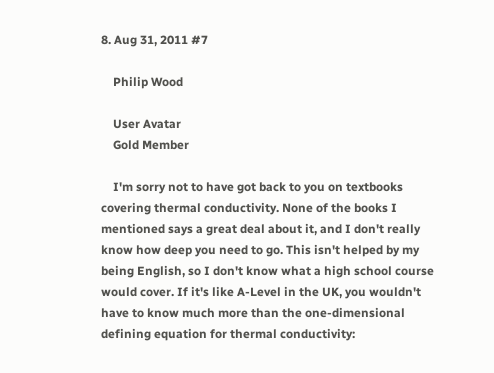8. Aug 31, 2011 #7

    Philip Wood

    User Avatar
    Gold Member

    I'm sorry not to have got back to you on textbooks covering thermal conductivity. None of the books I mentioned says a great deal about it, and I don't really know how deep you need to go. This isn't helped by my being English, so I don't know what a high school course would cover. If it's like A-Level in the UK, you wouldn't have to know much more than the one-dimensional defining equation for thermal conductivity: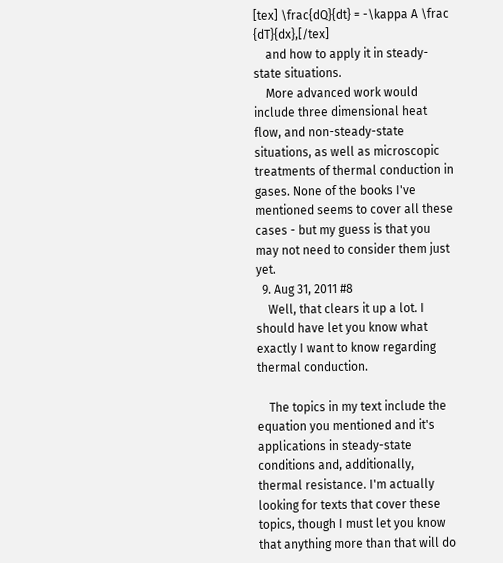[tex] \frac{dQ}{dt} = -\kappa A \frac {dT}{dx},[/tex]
    and how to apply it in steady-state situations.
    More advanced work would include three dimensional heat flow, and non-steady-state situations, as well as microscopic treatments of thermal conduction in gases. None of the books I've mentioned seems to cover all these cases - but my guess is that you may not need to consider them just yet.
  9. Aug 31, 2011 #8
    Well, that clears it up a lot. I should have let you know what exactly I want to know regarding thermal conduction.

    The topics in my text include the equation you mentioned and it's applications in steady-state conditions and, additionally, thermal resistance. I'm actually looking for texts that cover these topics, though I must let you know that anything more than that will do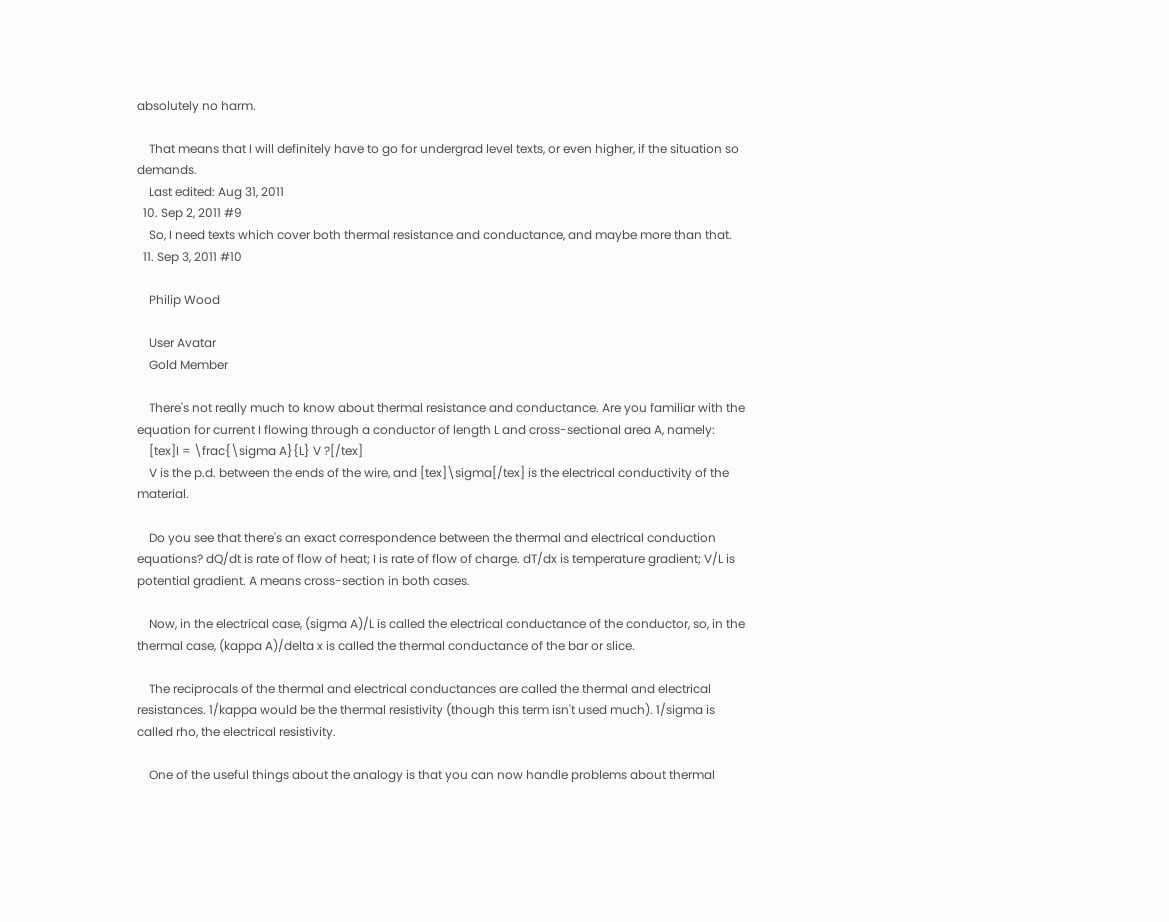absolutely no harm.

    That means that I will definitely have to go for undergrad level texts, or even higher, if the situation so demands.
    Last edited: Aug 31, 2011
  10. Sep 2, 2011 #9
    So, I need texts which cover both thermal resistance and conductance, and maybe more than that.
  11. Sep 3, 2011 #10

    Philip Wood

    User Avatar
    Gold Member

    There's not really much to know about thermal resistance and conductance. Are you familiar with the equation for current I flowing through a conductor of length L and cross-sectional area A, namely:
    [tex]I = \frac{\sigma A}{L} V ?[/tex]
    V is the p.d. between the ends of the wire, and [tex]\sigma[/tex] is the electrical conductivity of the material.

    Do you see that there's an exact correspondence between the thermal and electrical conduction equations? dQ/dt is rate of flow of heat; I is rate of flow of charge. dT/dx is temperature gradient; V/L is potential gradient. A means cross-section in both cases.

    Now, in the electrical case, (sigma A)/L is called the electrical conductance of the conductor, so, in the thermal case, (kappa A)/delta x is called the thermal conductance of the bar or slice.

    The reciprocals of the thermal and electrical conductances are called the thermal and electrical resistances. 1/kappa would be the thermal resistivity (though this term isn't used much). 1/sigma is called rho, the electrical resistivity.

    One of the useful things about the analogy is that you can now handle problems about thermal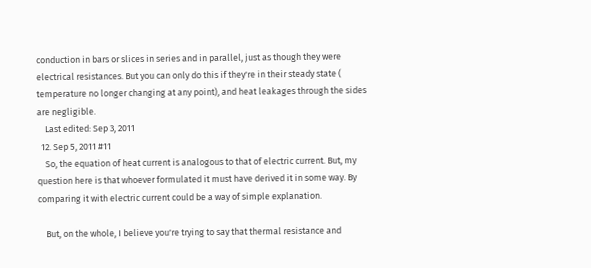conduction in bars or slices in series and in parallel, just as though they were electrical resistances. But you can only do this if they're in their steady state ( temperature no longer changing at any point), and heat leakages through the sides are negligible.
    Last edited: Sep 3, 2011
  12. Sep 5, 2011 #11
    So, the equation of heat current is analogous to that of electric current. But, my question here is that whoever formulated it must have derived it in some way. By comparing it with electric current could be a way of simple explanation.

    But, on the whole, I believe you're trying to say that thermal resistance and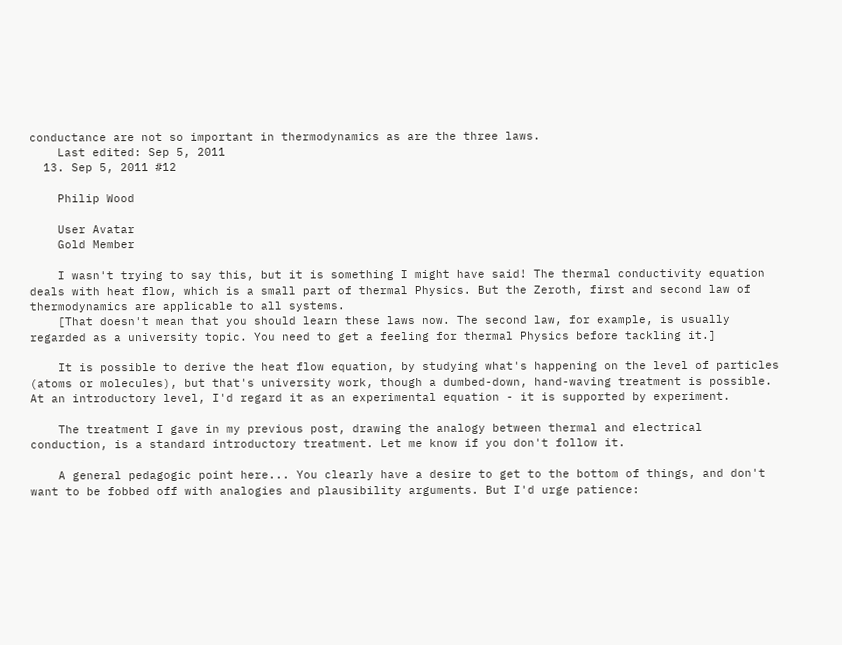conductance are not so important in thermodynamics as are the three laws.
    Last edited: Sep 5, 2011
  13. Sep 5, 2011 #12

    Philip Wood

    User Avatar
    Gold Member

    I wasn't trying to say this, but it is something I might have said! The thermal conductivity equation deals with heat flow, which is a small part of thermal Physics. But the Zeroth, first and second law of thermodynamics are applicable to all systems.
    [That doesn't mean that you should learn these laws now. The second law, for example, is usually regarded as a university topic. You need to get a feeling for thermal Physics before tackling it.]

    It is possible to derive the heat flow equation, by studying what's happening on the level of particles (atoms or molecules), but that's university work, though a dumbed-down, hand-waving treatment is possible. At an introductory level, I'd regard it as an experimental equation - it is supported by experiment.

    The treatment I gave in my previous post, drawing the analogy between thermal and electrical conduction, is a standard introductory treatment. Let me know if you don't follow it.

    A general pedagogic point here... You clearly have a desire to get to the bottom of things, and don't want to be fobbed off with analogies and plausibility arguments. But I'd urge patience: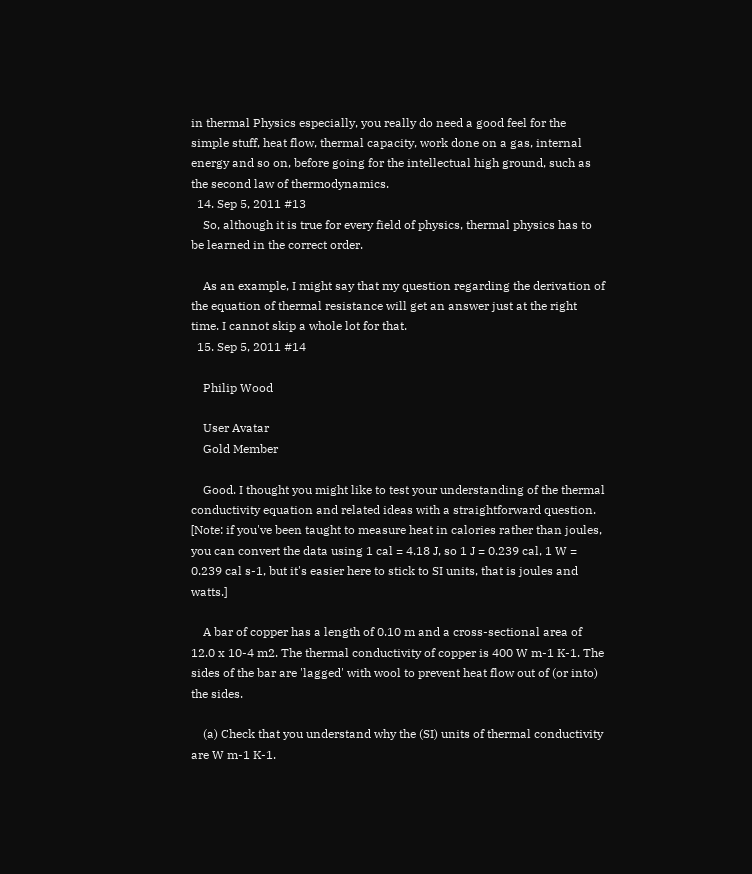in thermal Physics especially, you really do need a good feel for the simple stuff, heat flow, thermal capacity, work done on a gas, internal energy and so on, before going for the intellectual high ground, such as the second law of thermodynamics.
  14. Sep 5, 2011 #13
    So, although it is true for every field of physics, thermal physics has to be learned in the correct order.

    As an example, I might say that my question regarding the derivation of the equation of thermal resistance will get an answer just at the right time. I cannot skip a whole lot for that.
  15. Sep 5, 2011 #14

    Philip Wood

    User Avatar
    Gold Member

    Good. I thought you might like to test your understanding of the thermal conductivity equation and related ideas with a straightforward question. [Note: if you've been taught to measure heat in calories rather than joules, you can convert the data using 1 cal = 4.18 J, so 1 J = 0.239 cal, 1 W = 0.239 cal s-1, but it's easier here to stick to SI units, that is joules and watts.]

    A bar of copper has a length of 0.10 m and a cross-sectional area of 12.0 x 10-4 m2. The thermal conductivity of copper is 400 W m-1 K-1. The sides of the bar are 'lagged' with wool to prevent heat flow out of (or into) the sides.

    (a) Check that you understand why the (SI) units of thermal conductivity are W m-1 K-1.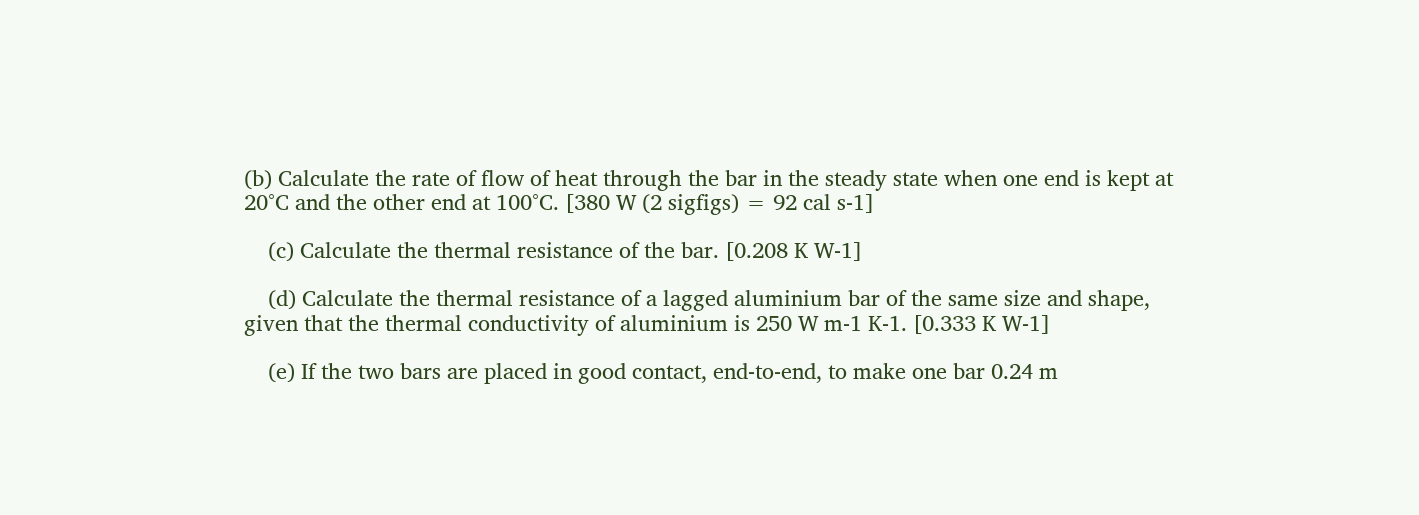(b) Calculate the rate of flow of heat through the bar in the steady state when one end is kept at 20°C and the other end at 100°C. [380 W (2 sigfigs) = 92 cal s-1]

    (c) Calculate the thermal resistance of the bar. [0.208 K W-1]

    (d) Calculate the thermal resistance of a lagged aluminium bar of the same size and shape, given that the thermal conductivity of aluminium is 250 W m-1 K-1. [0.333 K W-1]

    (e) If the two bars are placed in good contact, end-to-end, to make one bar 0.24 m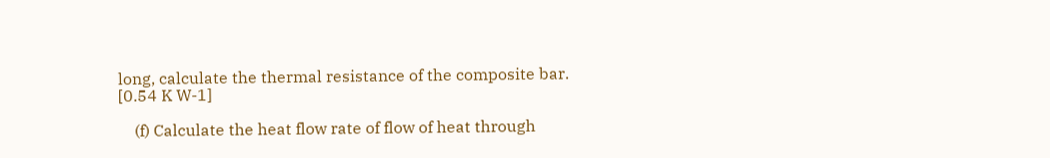long, calculate the thermal resistance of the composite bar. [0.54 K W-1]

    (f) Calculate the heat flow rate of flow of heat through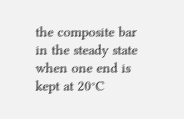the composite bar in the steady state when one end is kept at 20°C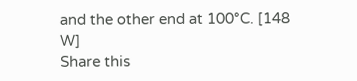and the other end at 100°C. [148 W]
Share this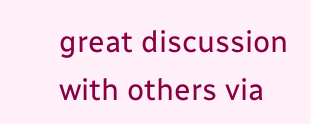great discussion with others via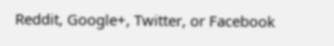Reddit, Google+, Twitter, or Facebook